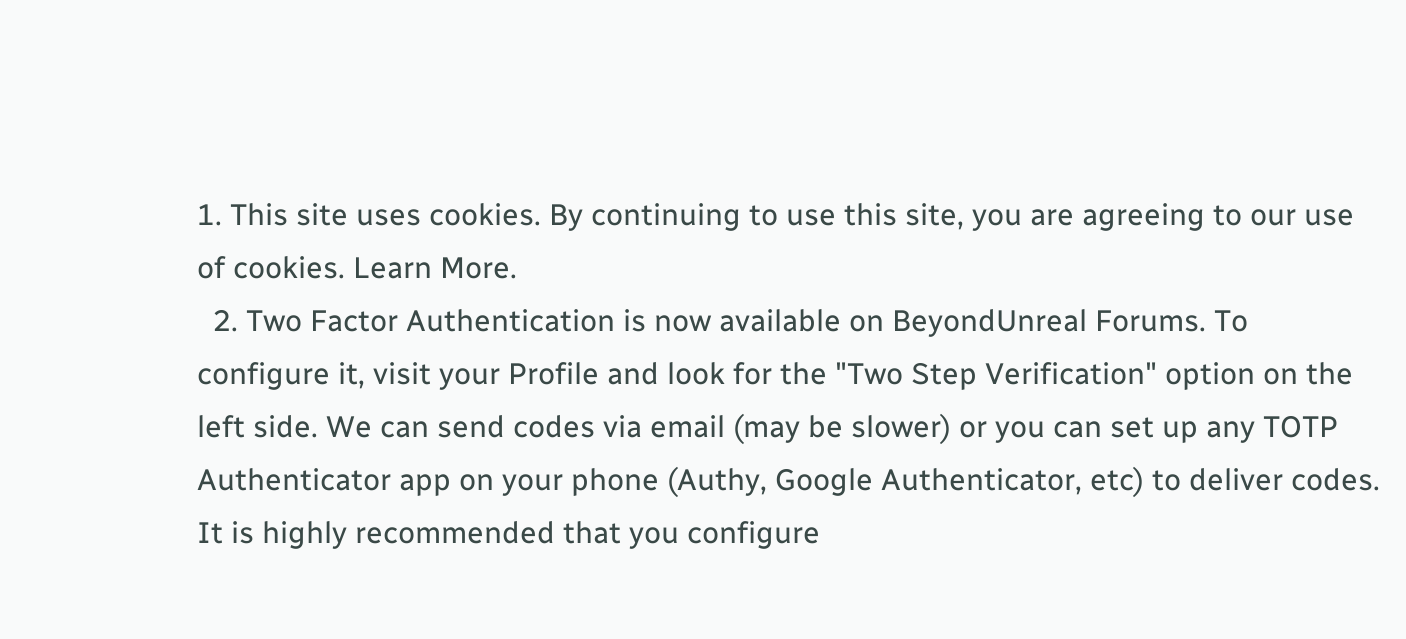1. This site uses cookies. By continuing to use this site, you are agreeing to our use of cookies. Learn More.
  2. Two Factor Authentication is now available on BeyondUnreal Forums. To configure it, visit your Profile and look for the "Two Step Verification" option on the left side. We can send codes via email (may be slower) or you can set up any TOTP Authenticator app on your phone (Authy, Google Authenticator, etc) to deliver codes. It is highly recommended that you configure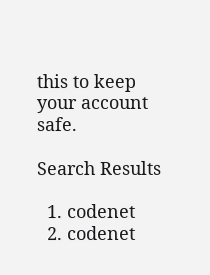this to keep your account safe.

Search Results

  1. codenet
  2. codenet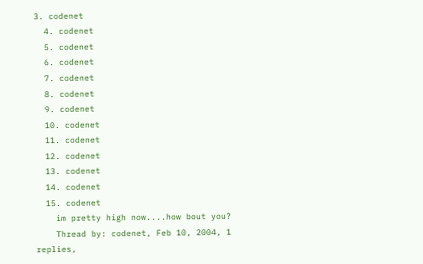3. codenet
  4. codenet
  5. codenet
  6. codenet
  7. codenet
  8. codenet
  9. codenet
  10. codenet
  11. codenet
  12. codenet
  13. codenet
  14. codenet
  15. codenet
    im pretty high now....how bout you?
    Thread by: codenet, Feb 10, 2004, 1 replies,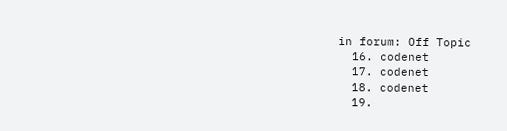in forum: Off Topic
  16. codenet
  17. codenet
  18. codenet
  19.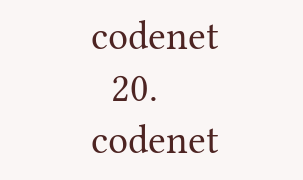codenet
  20. codenet